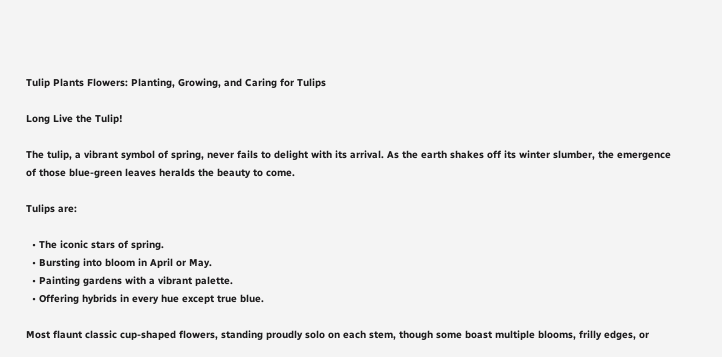Tulip Plants Flowers: Planting, Growing, and Caring for Tulips

Long Live the Tulip!

The tulip, a vibrant symbol of spring, never fails to delight with its arrival. As the earth shakes off its winter slumber, the emergence of those blue-green leaves heralds the beauty to come.

Tulips are:

  • The iconic stars of spring.
  • Bursting into bloom in April or May.
  • Painting gardens with a vibrant palette.
  • Offering hybrids in every hue except true blue.

Most flaunt classic cup-shaped flowers, standing proudly solo on each stem, though some boast multiple blooms, frilly edges, or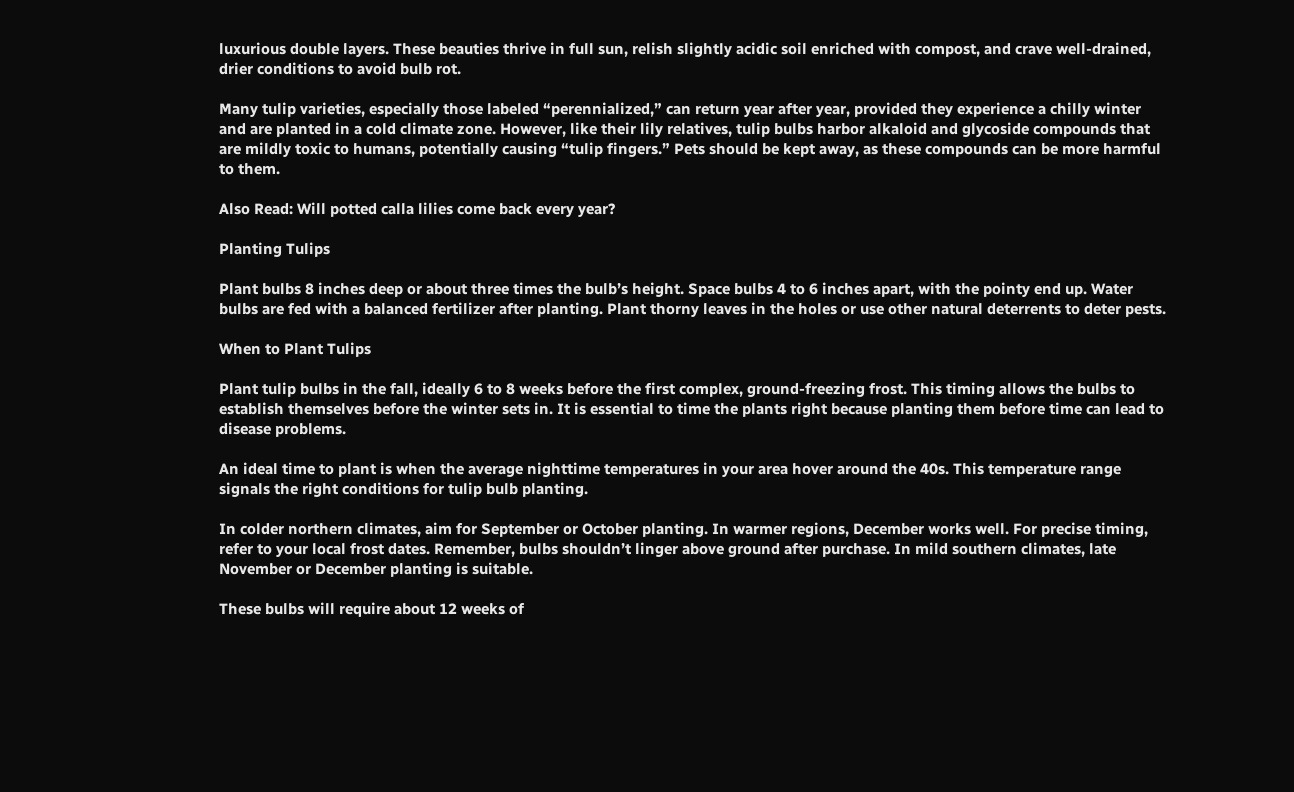luxurious double layers. These beauties thrive in full sun, relish slightly acidic soil enriched with compost, and crave well-drained, drier conditions to avoid bulb rot.

Many tulip varieties, especially those labeled “perennialized,” can return year after year, provided they experience a chilly winter and are planted in a cold climate zone. However, like their lily relatives, tulip bulbs harbor alkaloid and glycoside compounds that are mildly toxic to humans, potentially causing “tulip fingers.” Pets should be kept away, as these compounds can be more harmful to them.

Also Read: Will potted calla lilies come back every year?

Planting Tulips

Plant bulbs 8 inches deep or about three times the bulb’s height. Space bulbs 4 to 6 inches apart, with the pointy end up. Water bulbs are fed with a balanced fertilizer after planting. Plant thorny leaves in the holes or use other natural deterrents to deter pests.

When to Plant Tulips

Plant tulip bulbs in the fall, ideally 6 to 8 weeks before the first complex, ground-freezing frost. This timing allows the bulbs to establish themselves before the winter sets in. It is essential to time the plants right because planting them before time can lead to disease problems.

An ideal time to plant is when the average nighttime temperatures in your area hover around the 40s. This temperature range signals the right conditions for tulip bulb planting.

In colder northern climates, aim for September or October planting. In warmer regions, December works well. For precise timing, refer to your local frost dates. Remember, bulbs shouldn’t linger above ground after purchase. In mild southern climates, late November or December planting is suitable.

These bulbs will require about 12 weeks of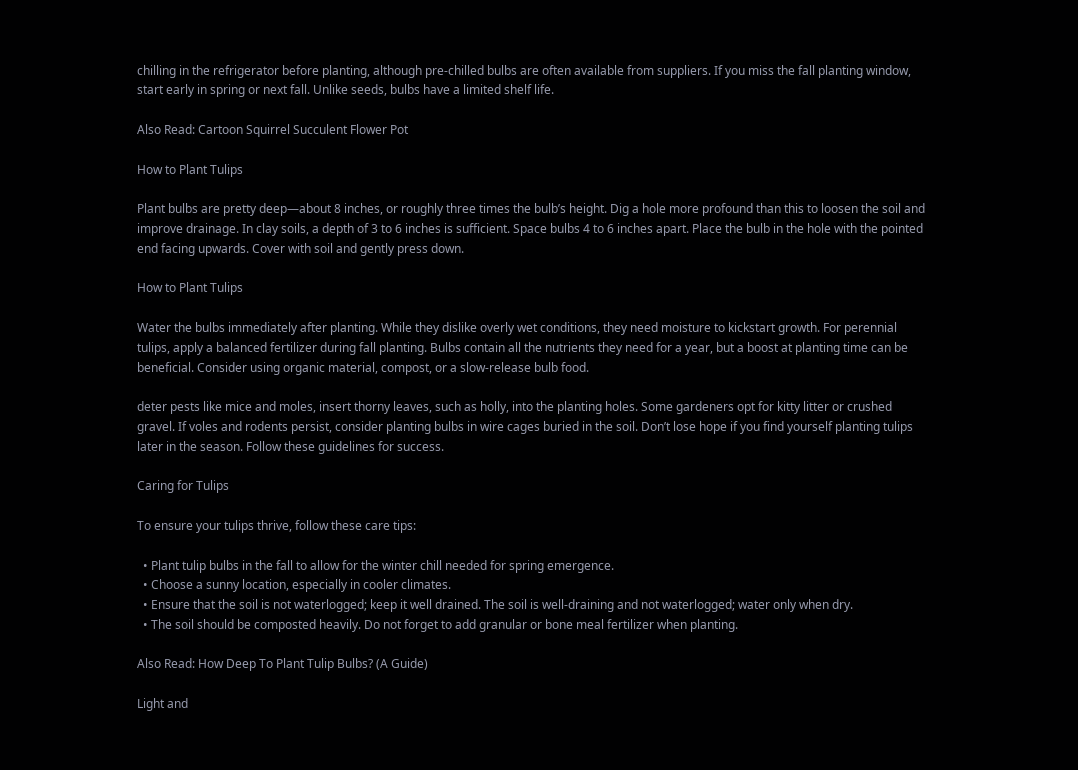chilling in the refrigerator before planting, although pre-chilled bulbs are often available from suppliers. If you miss the fall planting window, start early in spring or next fall. Unlike seeds, bulbs have a limited shelf life.

Also Read: Cartoon Squirrel Succulent Flower Pot

How to Plant Tulips

Plant bulbs are pretty deep—about 8 inches, or roughly three times the bulb’s height. Dig a hole more profound than this to loosen the soil and improve drainage. In clay soils, a depth of 3 to 6 inches is sufficient. Space bulbs 4 to 6 inches apart. Place the bulb in the hole with the pointed end facing upwards. Cover with soil and gently press down.

How to Plant Tulips

Water the bulbs immediately after planting. While they dislike overly wet conditions, they need moisture to kickstart growth. For perennial tulips, apply a balanced fertilizer during fall planting. Bulbs contain all the nutrients they need for a year, but a boost at planting time can be beneficial. Consider using organic material, compost, or a slow-release bulb food.

deter pests like mice and moles, insert thorny leaves, such as holly, into the planting holes. Some gardeners opt for kitty litter or crushed gravel. If voles and rodents persist, consider planting bulbs in wire cages buried in the soil. Don’t lose hope if you find yourself planting tulips later in the season. Follow these guidelines for success.

Caring for Tulips

To ensure your tulips thrive, follow these care tips:

  • Plant tulip bulbs in the fall to allow for the winter chill needed for spring emergence.
  • Choose a sunny location, especially in cooler climates.
  • Ensure that the soil is not waterlogged; keep it well drained. The soil is well-draining and not waterlogged; water only when dry.
  • The soil should be composted heavily. Do not forget to add granular or bone meal fertilizer when planting.

Also Read: How Deep To Plant Tulip Bulbs? (A Guide)

Light and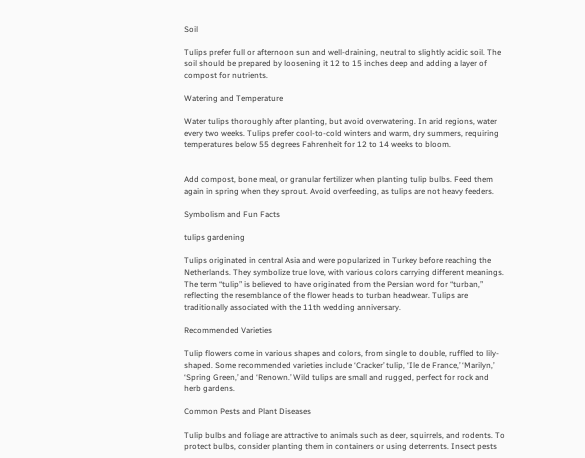Soil

Tulips prefer full or afternoon sun and well-draining, neutral to slightly acidic soil. The soil should be prepared by loosening it 12 to 15 inches deep and adding a layer of compost for nutrients.

Watering and Temperature

Water tulips thoroughly after planting, but avoid overwatering. In arid regions, water every two weeks. Tulips prefer cool-to-cold winters and warm, dry summers, requiring temperatures below 55 degrees Fahrenheit for 12 to 14 weeks to bloom.


Add compost, bone meal, or granular fertilizer when planting tulip bulbs. Feed them again in spring when they sprout. Avoid overfeeding, as tulips are not heavy feeders.

Symbolism and Fun Facts

tulips gardening

Tulips originated in central Asia and were popularized in Turkey before reaching the Netherlands. They symbolize true love, with various colors carrying different meanings. The term “tulip” is believed to have originated from the Persian word for “turban,” reflecting the resemblance of the flower heads to turban headwear. Tulips are traditionally associated with the 11th wedding anniversary.

Recommended Varieties

Tulip flowers come in various shapes and colors, from single to double, ruffled to lily-shaped. Some recommended varieties include ‘Cracker’ tulip, ‘Ile de France,’ ‘Marilyn,’ ‘Spring Green,’ and ‘Renown.’ Wild tulips are small and rugged, perfect for rock and herb gardens.

Common Pests and Plant Diseases

Tulip bulbs and foliage are attractive to animals such as deer, squirrels, and rodents. To protect bulbs, consider planting them in containers or using deterrents. Insect pests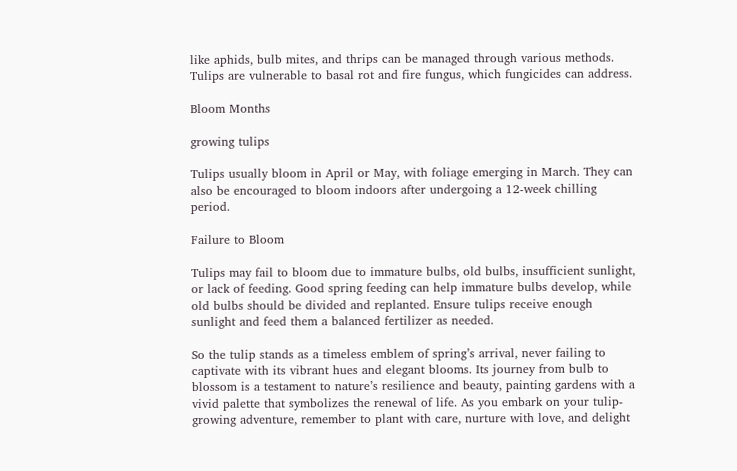like aphids, bulb mites, and thrips can be managed through various methods. Tulips are vulnerable to basal rot and fire fungus, which fungicides can address.

Bloom Months

growing tulips

Tulips usually bloom in April or May, with foliage emerging in March. They can also be encouraged to bloom indoors after undergoing a 12-week chilling period.

Failure to Bloom

Tulips may fail to bloom due to immature bulbs, old bulbs, insufficient sunlight, or lack of feeding. Good spring feeding can help immature bulbs develop, while old bulbs should be divided and replanted. Ensure tulips receive enough sunlight and feed them a balanced fertilizer as needed.

So the tulip stands as a timeless emblem of spring’s arrival, never failing to captivate with its vibrant hues and elegant blooms. Its journey from bulb to blossom is a testament to nature’s resilience and beauty, painting gardens with a vivid palette that symbolizes the renewal of life. As you embark on your tulip-growing adventure, remember to plant with care, nurture with love, and delight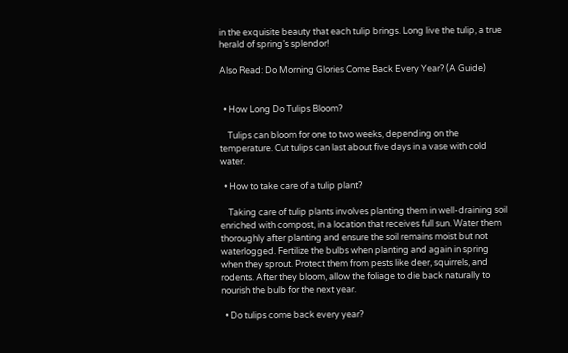in the exquisite beauty that each tulip brings. Long live the tulip, a true herald of spring’s splendor!

Also Read: Do Morning Glories Come Back Every Year? (A Guide)


  • How Long Do Tulips Bloom?

    Tulips can bloom for one to two weeks, depending on the temperature. Cut tulips can last about five days in a vase with cold water.

  • How to take care of a tulip plant?

    Taking care of tulip plants involves planting them in well-draining soil enriched with compost, in a location that receives full sun. Water them thoroughly after planting and ensure the soil remains moist but not waterlogged. Fertilize the bulbs when planting and again in spring when they sprout. Protect them from pests like deer, squirrels, and rodents. After they bloom, allow the foliage to die back naturally to nourish the bulb for the next year.

  • Do tulips come back every year?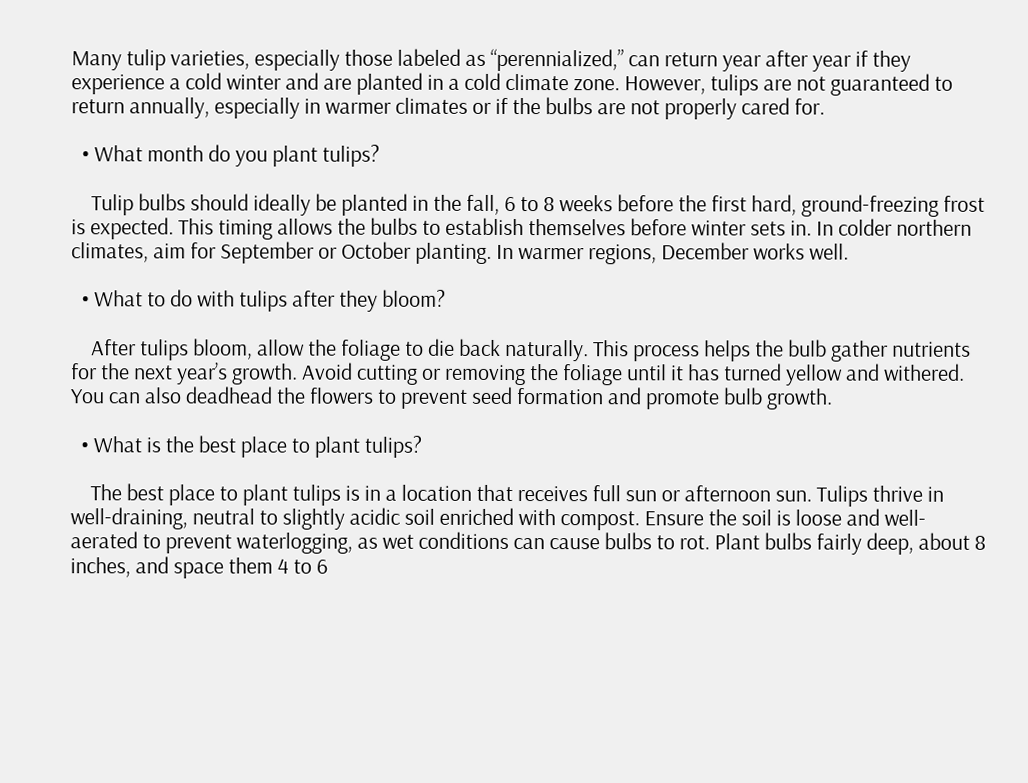Many tulip varieties, especially those labeled as “perennialized,” can return year after year if they experience a cold winter and are planted in a cold climate zone. However, tulips are not guaranteed to return annually, especially in warmer climates or if the bulbs are not properly cared for.

  • What month do you plant tulips?

    Tulip bulbs should ideally be planted in the fall, 6 to 8 weeks before the first hard, ground-freezing frost is expected. This timing allows the bulbs to establish themselves before winter sets in. In colder northern climates, aim for September or October planting. In warmer regions, December works well.

  • What to do with tulips after they bloom?

    After tulips bloom, allow the foliage to die back naturally. This process helps the bulb gather nutrients for the next year’s growth. Avoid cutting or removing the foliage until it has turned yellow and withered. You can also deadhead the flowers to prevent seed formation and promote bulb growth.

  • What is the best place to plant tulips?

    The best place to plant tulips is in a location that receives full sun or afternoon sun. Tulips thrive in well-draining, neutral to slightly acidic soil enriched with compost. Ensure the soil is loose and well-aerated to prevent waterlogging, as wet conditions can cause bulbs to rot. Plant bulbs fairly deep, about 8 inches, and space them 4 to 6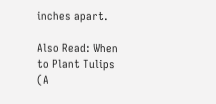inches apart.

Also Read: When to Plant Tulips (A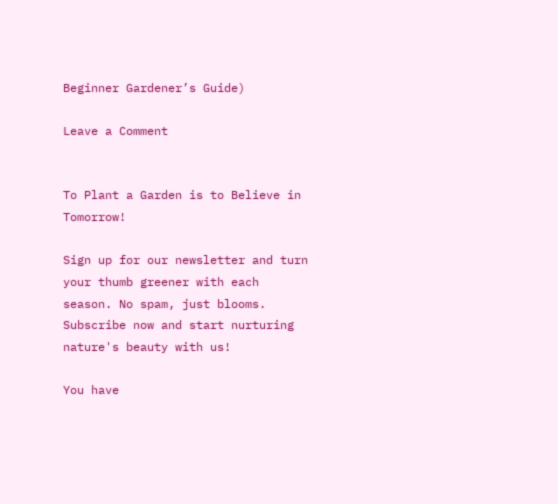Beginner Gardener’s Guide)

Leave a Comment


To Plant a Garden is to Believe in Tomorrow!

Sign up for our newsletter and turn your thumb greener with each season. No spam, just blooms. Subscribe now and start nurturing nature's beauty with us!

You have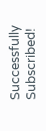Successfully Subscribed!